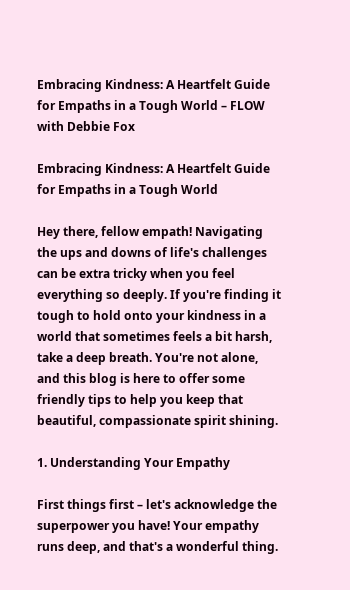Embracing Kindness: A Heartfelt Guide for Empaths in a Tough World – FLOW with Debbie Fox

Embracing Kindness: A Heartfelt Guide for Empaths in a Tough World

Hey there, fellow empath! Navigating the ups and downs of life's challenges can be extra tricky when you feel everything so deeply. If you're finding it tough to hold onto your kindness in a world that sometimes feels a bit harsh, take a deep breath. You're not alone, and this blog is here to offer some friendly tips to help you keep that beautiful, compassionate spirit shining.

1. Understanding Your Empathy

First things first – let's acknowledge the superpower you have! Your empathy runs deep, and that's a wonderful thing.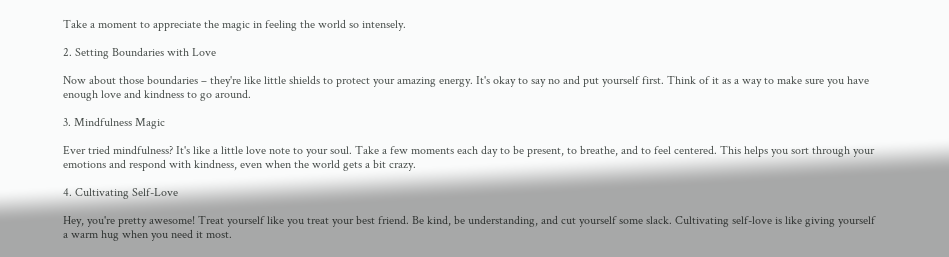Take a moment to appreciate the magic in feeling the world so intensely.

2. Setting Boundaries with Love

Now about those boundaries – they're like little shields to protect your amazing energy. It's okay to say no and put yourself first. Think of it as a way to make sure you have enough love and kindness to go around.

3. Mindfulness Magic

Ever tried mindfulness? It's like a little love note to your soul. Take a few moments each day to be present, to breathe, and to feel centered. This helps you sort through your emotions and respond with kindness, even when the world gets a bit crazy.

4. Cultivating Self-Love

Hey, you're pretty awesome! Treat yourself like you treat your best friend. Be kind, be understanding, and cut yourself some slack. Cultivating self-love is like giving yourself a warm hug when you need it most.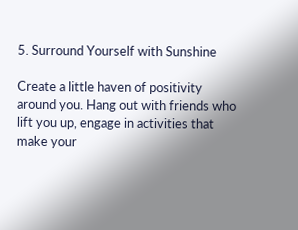5. Surround Yourself with Sunshine

Create a little haven of positivity around you. Hang out with friends who lift you up, engage in activities that make your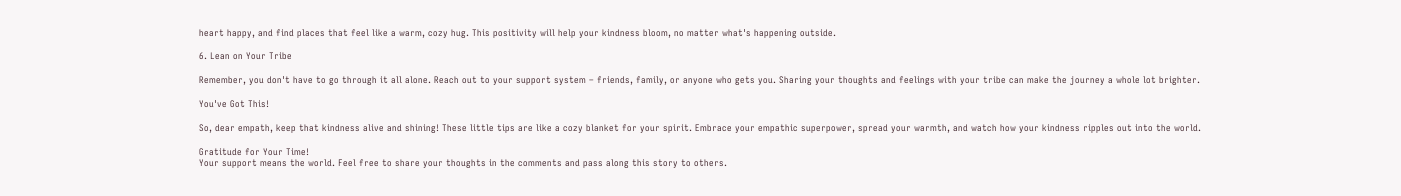heart happy, and find places that feel like a warm, cozy hug. This positivity will help your kindness bloom, no matter what's happening outside.

6. Lean on Your Tribe

Remember, you don't have to go through it all alone. Reach out to your support system – friends, family, or anyone who gets you. Sharing your thoughts and feelings with your tribe can make the journey a whole lot brighter.

You've Got This!

So, dear empath, keep that kindness alive and shining! These little tips are like a cozy blanket for your spirit. Embrace your empathic superpower, spread your warmth, and watch how your kindness ripples out into the world.

Gratitude for Your Time!
Your support means the world. Feel free to share your thoughts in the comments and pass along this story to others.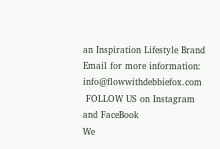an Inspiration Lifestyle Brand
Email for more information: info@flowwithdebbiefox.com
 FOLLOW US on Instagram and FaceBook
We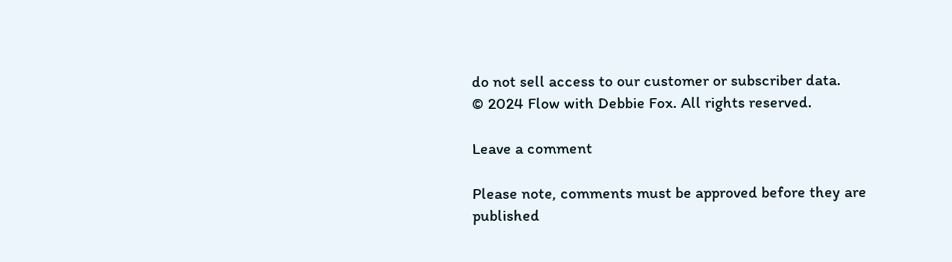do not sell access to our customer or subscriber data.
© 2024 Flow with Debbie Fox. All rights reserved.

Leave a comment

Please note, comments must be approved before they are published